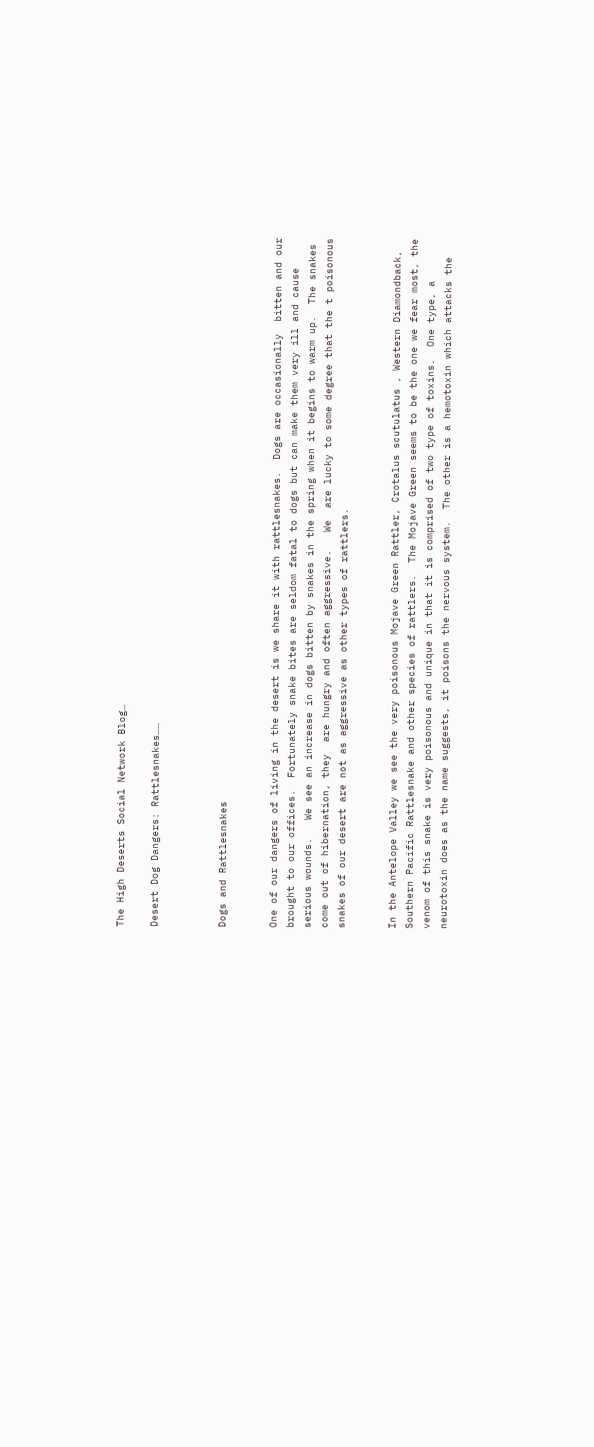The High Deserts Social Network Blog…

Desert Dog Dangers: Rattlesnakes……



Dogs and Rattlesnakes


One of our dangers of living in the desert is we share it with rattlesnakes.  Dogs are occasionally  bitten and our brought to our offices.  Fortunately snake bites are seldom fatal to dogs but can make them very ill and cause serious wounds.   We see an increase in dogs bitten by snakes in the spring when it begins to warm up.  The snakes come out of hibernation, they  are hungry and often aggressive.   We  are lucky to some degree that the t poisonous  snakes of our desert are not as aggressive as other types of rattlers.


In the Antelope Valley we see the very poisonous Mojave Green Rattler, Crotalus scutulatus , Western Diamondback, Southern Pacific Rattlesnake and other species of rattlers.  The Mojave Green seems to be the one we fear most, the venom of this snake is very poisonous and unique in that it is comprised of two type of toxins.  One type, a neurotoxin does as the name suggests, it poisons the nervous system.  The other is a hemotoxin which attacks the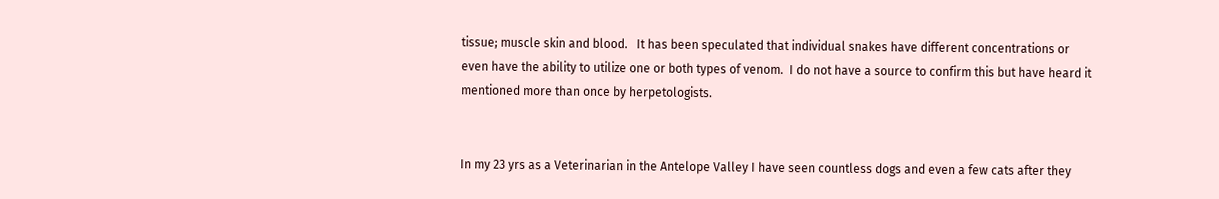tissue; muscle skin and blood.   It has been speculated that individual snakes have different concentrations or even have the ability to utilize one or both types of venom.  I do not have a source to confirm this but have heard it mentioned more than once by herpetologists.


In my 23 yrs as a Veterinarian in the Antelope Valley I have seen countless dogs and even a few cats after they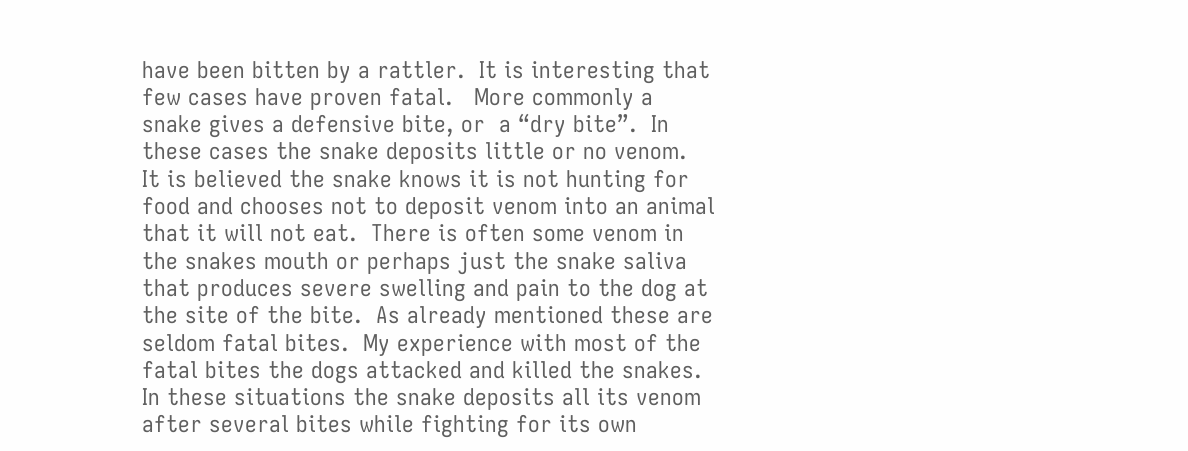have been bitten by a rattler.  It is interesting that few cases have proven fatal.   More commonly a snake gives a defensive bite, or  a “dry bite”.  In these cases the snake deposits little or no venom.  It is believed the snake knows it is not hunting for food and chooses not to deposit venom into an animal that it will not eat.  There is often some venom in the snakes mouth or perhaps just the snake saliva that produces severe swelling and pain to the dog at the site of the bite.  As already mentioned these are seldom fatal bites.  My experience with most of the fatal bites the dogs attacked and killed the snakes.  In these situations the snake deposits all its venom after several bites while fighting for its own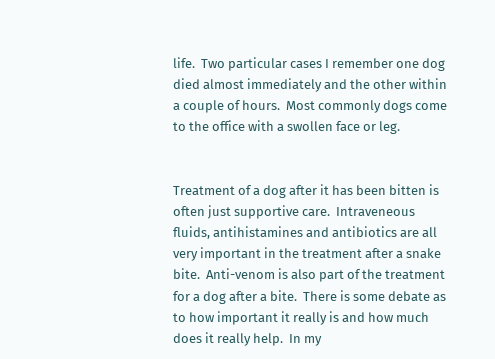life.  Two particular cases I remember one dog died almost immediately and the other within a couple of hours.  Most commonly dogs come to the office with a swollen face or leg.


Treatment of a dog after it has been bitten is often just supportive care.  Intraveneous fluids, antihistamines and antibiotics are all very important in the treatment after a snake bite.  Anti-venom is also part of the treatment for a dog after a bite.  There is some debate as to how important it really is and how much does it really help.  In my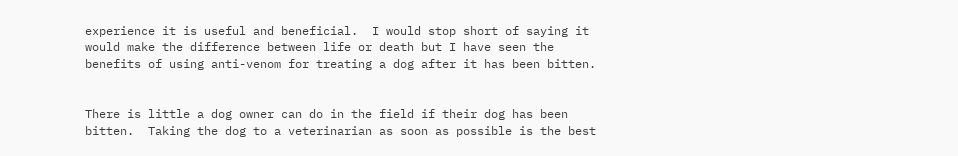experience it is useful and beneficial.  I would stop short of saying it would make the difference between life or death but I have seen the benefits of using anti-venom for treating a dog after it has been bitten.


There is little a dog owner can do in the field if their dog has been bitten.  Taking the dog to a veterinarian as soon as possible is the best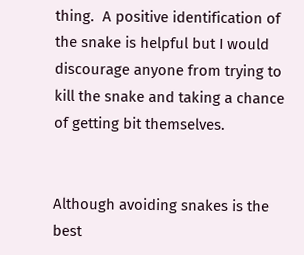thing.  A positive identification of the snake is helpful but I would discourage anyone from trying to kill the snake and taking a chance of getting bit themselves.


Although avoiding snakes is the best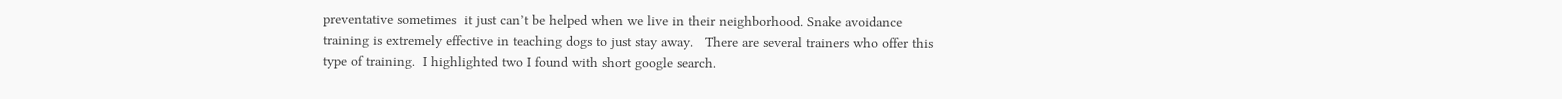preventative sometimes  it just can’t be helped when we live in their neighborhood. Snake avoidance training is extremely effective in teaching dogs to just stay away.   There are several trainers who offer this type of training.  I highlighted two I found with short google search.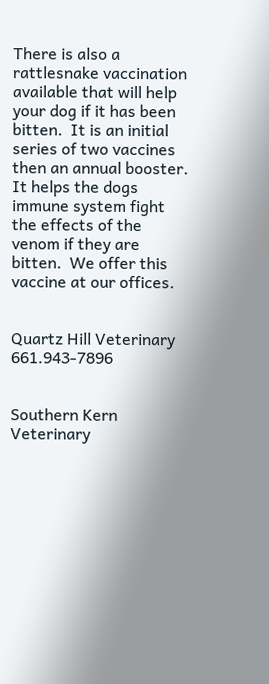There is also a rattlesnake vaccination available that will help your dog if it has been bitten.  It is an initial series of two vaccines then an annual booster.  It helps the dogs immune system fight the effects of the venom if they are bitten.  We offer this vaccine at our offices.


Quartz Hill Veterinary 661.943-7896


Southern Kern Veterinary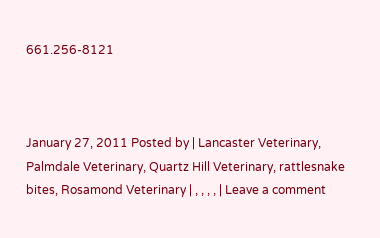661.256-8121



January 27, 2011 Posted by | Lancaster Veterinary, Palmdale Veterinary, Quartz Hill Veterinary, rattlesnake bites, Rosamond Veterinary | , , , , | Leave a comment